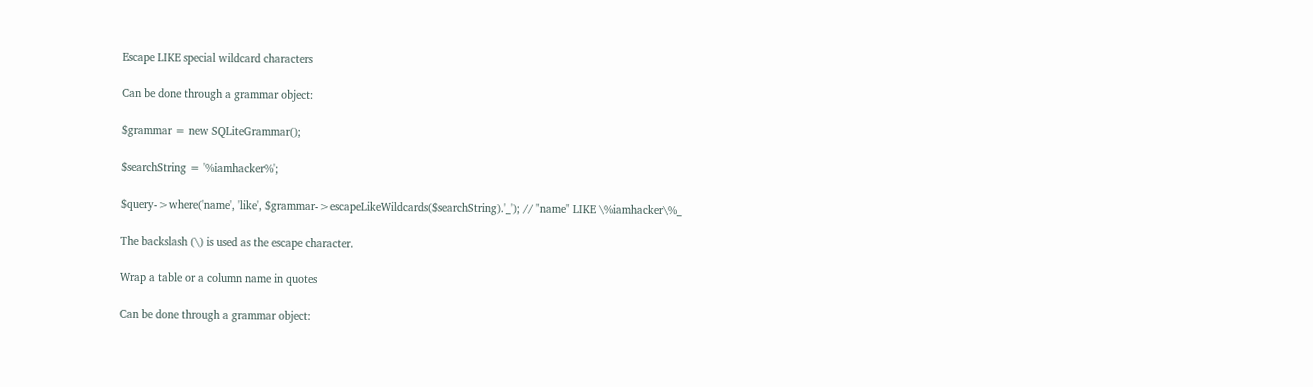Escape LIKE special wildcard characters

Can be done through a grammar object:

$grammar = new SQLiteGrammar();

$searchString = '%iamhacker%';

$query->where('name', 'like', $grammar->escapeLikeWildcards($searchString).'_'); // "name" LIKE \%iamhacker\%_

The backslash (\) is used as the escape character.

Wrap a table or a column name in quotes

Can be done through a grammar object: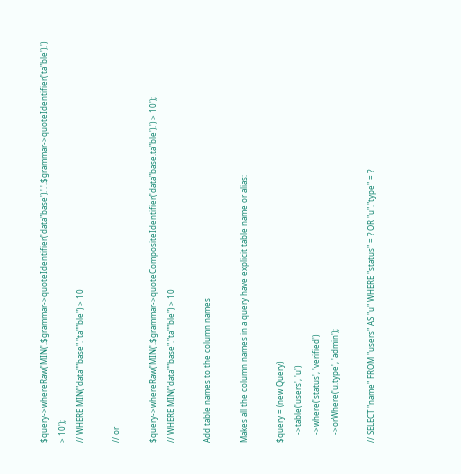$query->whereRaw('MIN('.$grammar->quoteIdentifier('data"base').'.'.$grammar->quoteIdentifier('ta"ble').') > 10');
// WHERE MIN("data""base"."ta""ble") > 10

// or

$query->whereRaw('MIN('.$grammar->quoteCompositeIdentifier('data"base.ta"ble').') > 10');
// WHERE MIN("data""base"."ta""ble") > 10

Add table names to the column names

Makes all the column names in a query have explicit table name or alias:

$query = (new Query)
    ->table('users', 'u')
    ->where('status', 'verified')
    ->orWhere('u.type', 'admin');

// SELECT "name" FROM "users" AS "u" WHERE "status" = ? OR "u"."type" = ?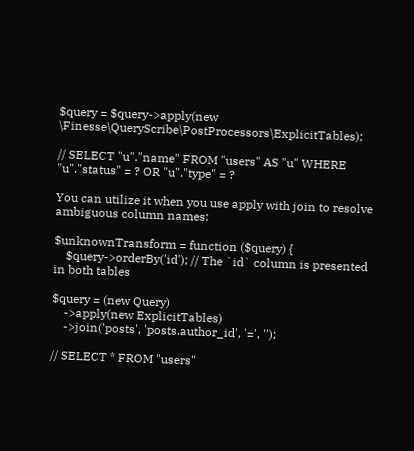$query = $query->apply(new \Finesse\QueryScribe\PostProcessors\ExplicitTables);

// SELECT "u"."name" FROM "users" AS "u" WHERE "u"."status" = ? OR "u"."type" = ?

You can utilize it when you use apply with join to resolve ambiguous column names:

$unknownTransform = function ($query) {
    $query->orderBy('id'); // The `id` column is presented in both tables

$query = (new Query)
    ->apply(new ExplicitTables)
    ->join('posts', 'posts.author_id', '=', '');

// SELECT * FROM "users"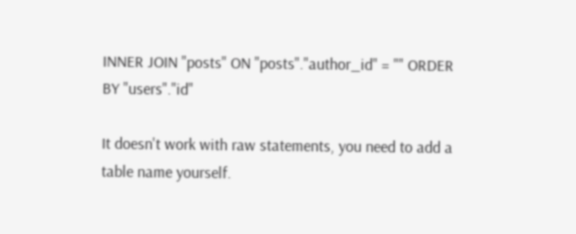INNER JOIN "posts" ON "posts"."author_id" = "" ORDER BY "users"."id"

It doesn't work with raw statements, you need to add a table name yourself.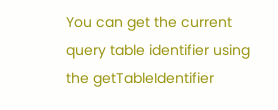You can get the current query table identifier using the getTableIdentifier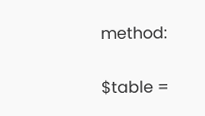method:

$table =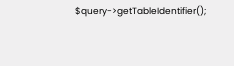$query->getTableIdentifier();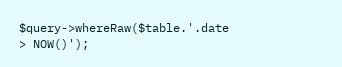$query->whereRaw($table.'.date > NOW()');